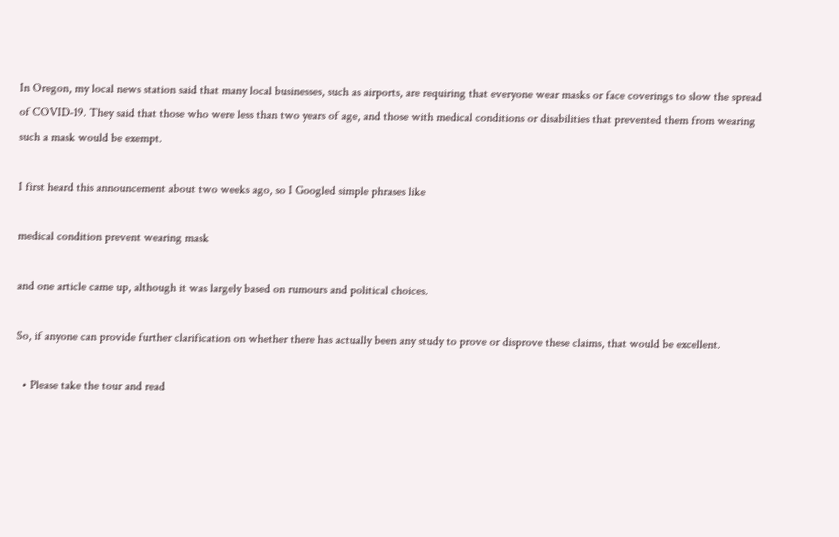In Oregon, my local news station said that many local businesses, such as airports, are requiring that everyone wear masks or face coverings to slow the spread of COVID-19. They said that those who were less than two years of age, and those with medical conditions or disabilities that prevented them from wearing such a mask would be exempt.

I first heard this announcement about two weeks ago, so I Googled simple phrases like

medical condition prevent wearing mask

and one article came up, although it was largely based on rumours and political choices.

So, if anyone can provide further clarification on whether there has actually been any study to prove or disprove these claims, that would be excellent.

  • Please take the tour and read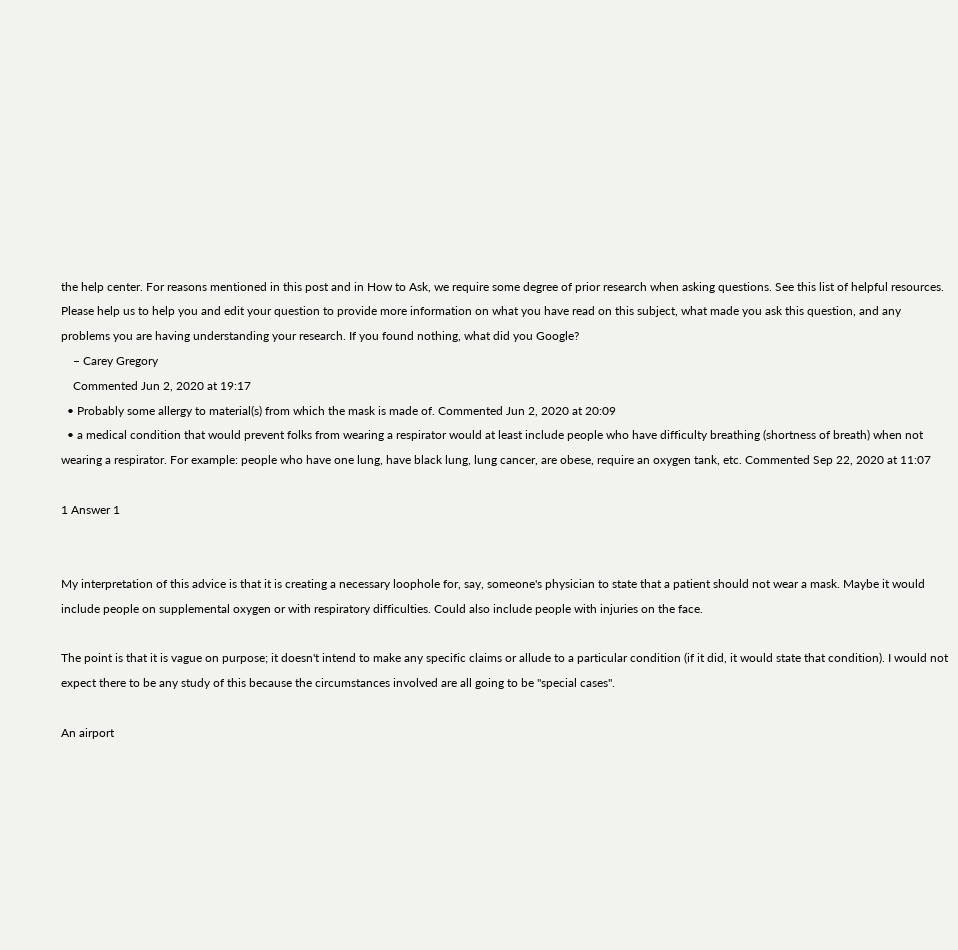the help center. For reasons mentioned in this post and in How to Ask, we require some degree of prior research when asking questions. See this list of helpful resources. Please help us to help you and edit your question to provide more information on what you have read on this subject, what made you ask this question, and any problems you are having understanding your research. If you found nothing, what did you Google?
    – Carey Gregory
    Commented Jun 2, 2020 at 19:17
  • Probably some allergy to material(s) from which the mask is made of. Commented Jun 2, 2020 at 20:09
  • a medical condition that would prevent folks from wearing a respirator would at least include people who have difficulty breathing (shortness of breath) when not wearing a respirator. For example: people who have one lung, have black lung, lung cancer, are obese, require an oxygen tank, etc. Commented Sep 22, 2020 at 11:07

1 Answer 1


My interpretation of this advice is that it is creating a necessary loophole for, say, someone's physician to state that a patient should not wear a mask. Maybe it would include people on supplemental oxygen or with respiratory difficulties. Could also include people with injuries on the face.

The point is that it is vague on purpose; it doesn't intend to make any specific claims or allude to a particular condition (if it did, it would state that condition). I would not expect there to be any study of this because the circumstances involved are all going to be "special cases".

An airport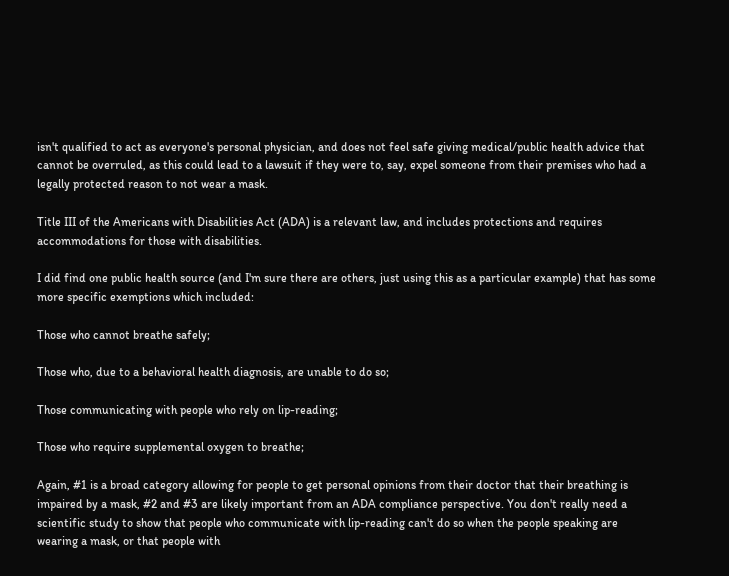isn't qualified to act as everyone's personal physician, and does not feel safe giving medical/public health advice that cannot be overruled, as this could lead to a lawsuit if they were to, say, expel someone from their premises who had a legally protected reason to not wear a mask.

Title III of the Americans with Disabilities Act (ADA) is a relevant law, and includes protections and requires accommodations for those with disabilities.

I did find one public health source (and I'm sure there are others, just using this as a particular example) that has some more specific exemptions which included:

Those who cannot breathe safely;

Those who, due to a behavioral health diagnosis, are unable to do so;

Those communicating with people who rely on lip-reading;

Those who require supplemental oxygen to breathe;

Again, #1 is a broad category allowing for people to get personal opinions from their doctor that their breathing is impaired by a mask, #2 and #3 are likely important from an ADA compliance perspective. You don't really need a scientific study to show that people who communicate with lip-reading can't do so when the people speaking are wearing a mask, or that people with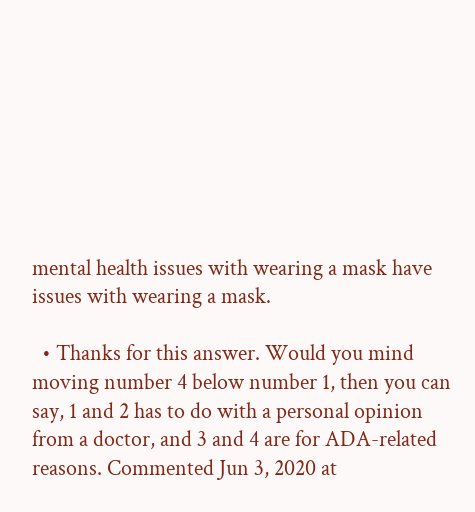mental health issues with wearing a mask have issues with wearing a mask.

  • Thanks for this answer. Would you mind moving number 4 below number 1, then you can say, 1 and 2 has to do with a personal opinion from a doctor, and 3 and 4 are for ADA-related reasons. Commented Jun 3, 2020 at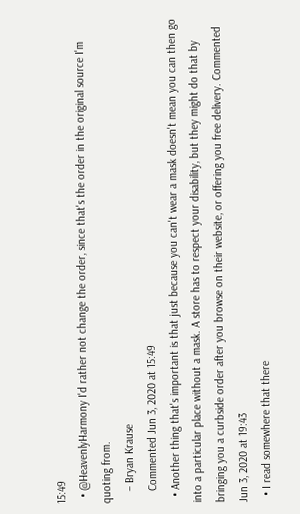15:49
  • @HeavenlyHarmony I'd rather not change the order, since that's the order in the original source I'm quoting from.
    – Bryan Krause
    Commented Jun 3, 2020 at 15:49
  • Another thing that's important is that just because you can't wear a mask doesn't mean you can then go into a particular place without a mask. A store has to respect your disability, but they might do that by bringing you a curbside order after you browse on their website, or offering you free delivery. Commented Jun 3, 2020 at 19:43
  • I read somewhere that there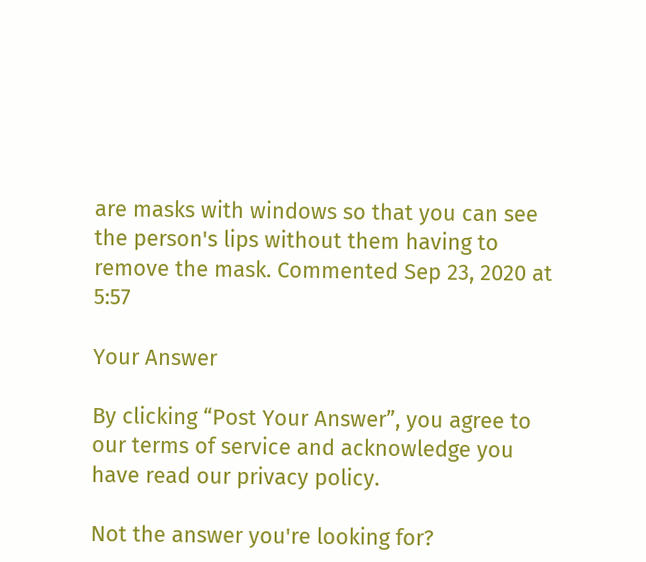are masks with windows so that you can see the person's lips without them having to remove the mask. Commented Sep 23, 2020 at 5:57

Your Answer

By clicking “Post Your Answer”, you agree to our terms of service and acknowledge you have read our privacy policy.

Not the answer you're looking for?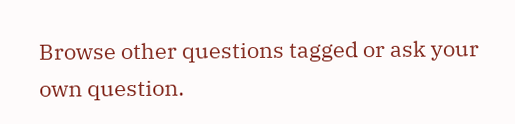Browse other questions tagged or ask your own question.